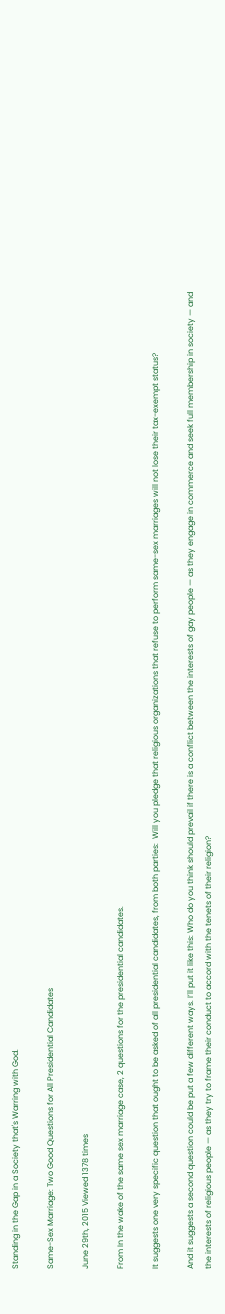Standing in the Gap in a Society that's Warring with God.

Same-Sex Marriage: Two Good Questions for All Presidential Candidates

June 29th, 2015 Viewed 1378 times

From In the wake of the same sex marriage case, 2 questions for the presidential candidates.

It suggests one very specific question that ought to be asked of all presidential candidates, from both parties:  Will you pledge that religious organizations that refuse to perform same-sex marriages will not lose their tax-exempt status?

And it suggests a second question could be put a few different ways. I’ll put it like this: Who do you think should prevail if there is a conflict between the interests of gay people — as they engage in commerce and seek full membership in society — and the interests of religious people — as they try to frame their conduct to accord with the tenets of their religion?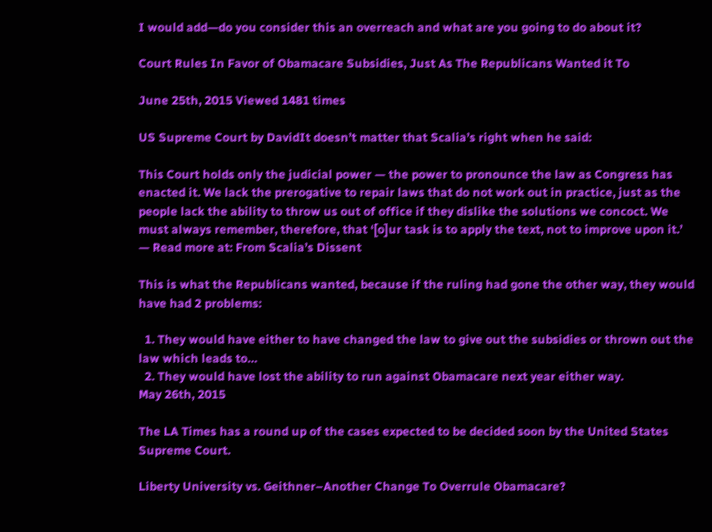I would add—do you consider this an overreach and what are you going to do about it?

Court Rules In Favor of Obamacare Subsidies, Just As The Republicans Wanted it To

June 25th, 2015 Viewed 1481 times

US Supreme Court by DavidIt doesn’t matter that Scalia’s right when he said:

This Court holds only the judicial power — the power to pronounce the law as Congress has enacted it. We lack the prerogative to repair laws that do not work out in practice, just as the people lack the ability to throw us out of office if they dislike the solutions we concoct. We must always remember, therefore, that ‘[o]ur task is to apply the text, not to improve upon it.’   — Read more at: From Scalia’s Dissent

This is what the Republicans wanted, because if the ruling had gone the other way, they would have had 2 problems:

  1. They would have either to have changed the law to give out the subsidies or thrown out the law which leads to…
  2. They would have lost the ability to run against Obamacare next year either way.
May 26th, 2015

The LA Times has a round up of the cases expected to be decided soon by the United States Supreme Court.

Liberty University vs. Geithner–Another Change To Overrule Obamacare?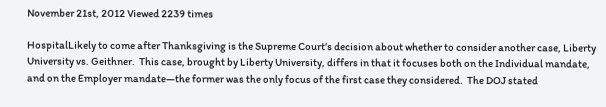November 21st, 2012 Viewed 2239 times

HospitalLikely to come after Thanksgiving is the Supreme Court’s decision about whether to consider another case, Liberty University vs. Geithner.  This case, brought by Liberty University, differs in that it focuses both on the Individual mandate, and on the Employer mandate—the former was the only focus of the first case they considered.  The DOJ stated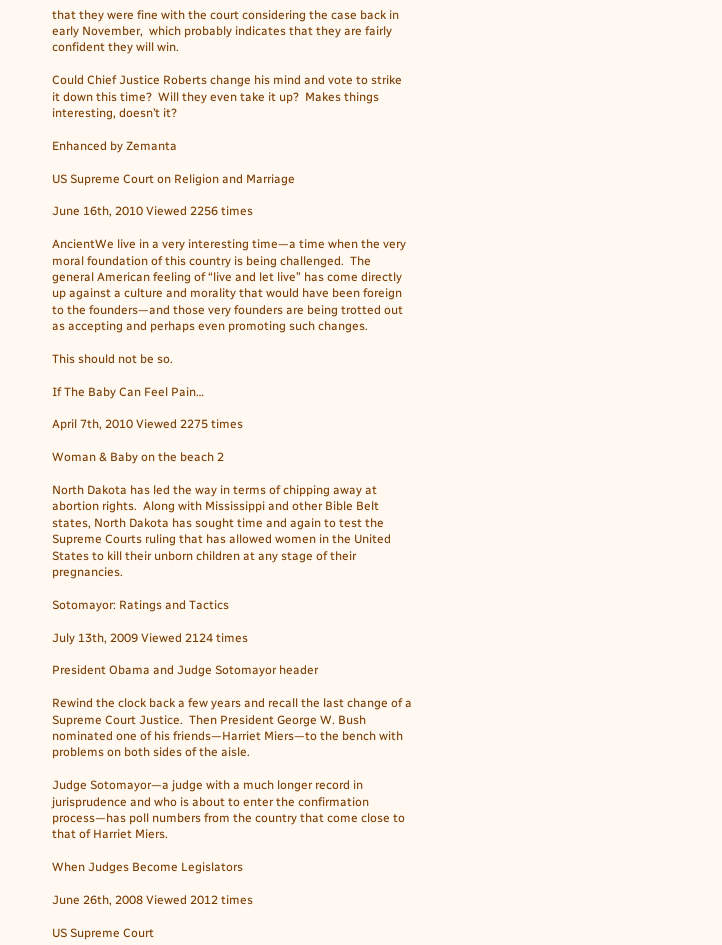that they were fine with the court considering the case back in early November,  which probably indicates that they are fairly confident they will win.

Could Chief Justice Roberts change his mind and vote to strike it down this time?  Will they even take it up?  Makes things interesting, doesn’t it?

Enhanced by Zemanta

US Supreme Court on Religion and Marriage

June 16th, 2010 Viewed 2256 times

AncientWe live in a very interesting time—a time when the very moral foundation of this country is being challenged.  The general American feeling of “live and let live” has come directly up against a culture and morality that would have been foreign to the founders—and those very founders are being trotted out as accepting and perhaps even promoting such changes.

This should not be so.

If The Baby Can Feel Pain…

April 7th, 2010 Viewed 2275 times

Woman & Baby on the beach 2

North Dakota has led the way in terms of chipping away at abortion rights.  Along with Mississippi and other Bible Belt states, North Dakota has sought time and again to test the Supreme Courts ruling that has allowed women in the United States to kill their unborn children at any stage of their pregnancies.

Sotomayor: Ratings and Tactics

July 13th, 2009 Viewed 2124 times

President Obama and Judge Sotomayor header

Rewind the clock back a few years and recall the last change of a Supreme Court Justice.  Then President George W. Bush nominated one of his friends—Harriet Miers—to the bench with problems on both sides of the aisle.

Judge Sotomayor—a judge with a much longer record in jurisprudence and who is about to enter the confirmation process—has poll numbers from the country that come close to that of Harriet Miers.

When Judges Become Legislators

June 26th, 2008 Viewed 2012 times

US Supreme Court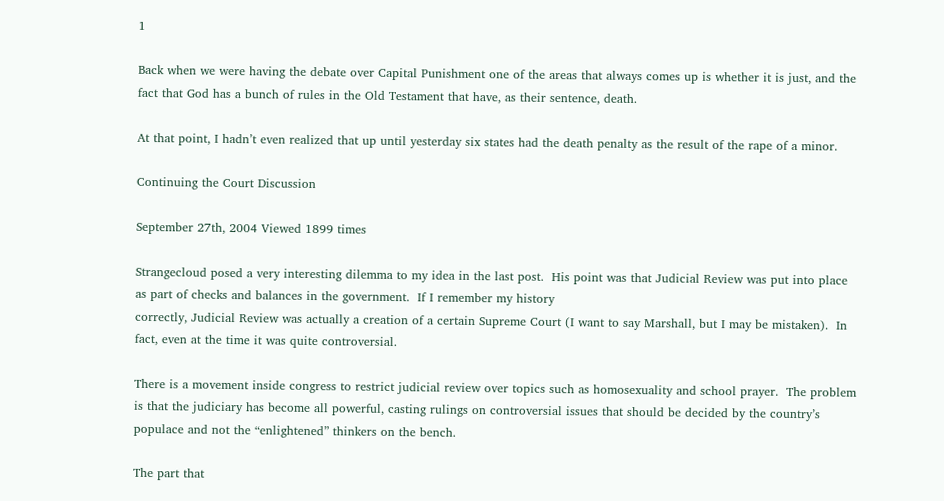1

Back when we were having the debate over Capital Punishment one of the areas that always comes up is whether it is just, and the fact that God has a bunch of rules in the Old Testament that have, as their sentence, death.

At that point, I hadn’t even realized that up until yesterday six states had the death penalty as the result of the rape of a minor.

Continuing the Court Discussion

September 27th, 2004 Viewed 1899 times

Strangecloud posed a very interesting dilemma to my idea in the last post.  His point was that Judicial Review was put into place as part of checks and balances in the government.  If I remember my history
correctly, Judicial Review was actually a creation of a certain Supreme Court (I want to say Marshall, but I may be mistaken).  In fact, even at the time it was quite controversial.

There is a movement inside congress to restrict judicial review over topics such as homosexuality and school prayer.  The problem is that the judiciary has become all powerful, casting rulings on controversial issues that should be decided by the country’s populace and not the “enlightened” thinkers on the bench.

The part that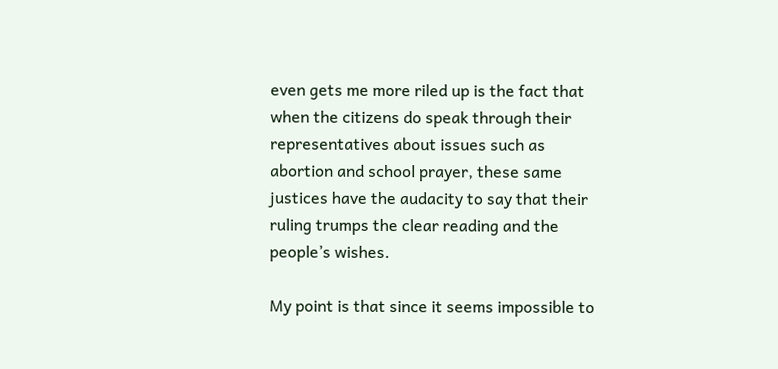even gets me more riled up is the fact that when the citizens do speak through their representatives about issues such as abortion and school prayer, these same justices have the audacity to say that their ruling trumps the clear reading and the people’s wishes.

My point is that since it seems impossible to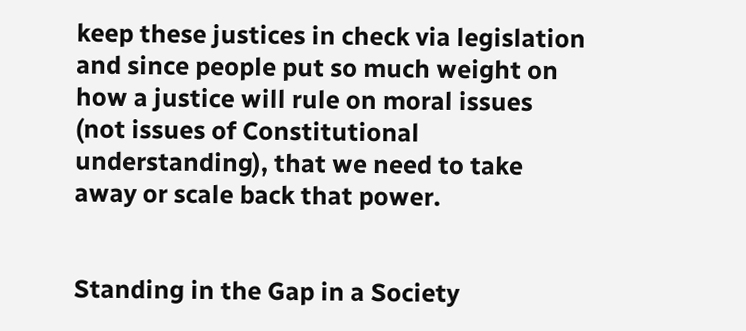keep these justices in check via legislation and since people put so much weight on how a justice will rule on moral issues (not issues of Constitutional understanding), that we need to take away or scale back that power.


Standing in the Gap in a Society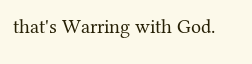that's Warring with God.